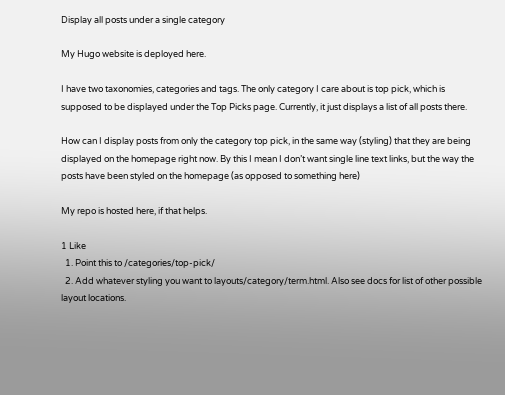Display all posts under a single category

My Hugo website is deployed here.

I have two taxonomies, categories and tags. The only category I care about is top pick, which is supposed to be displayed under the Top Picks page. Currently, it just displays a list of all posts there.

How can I display posts from only the category top pick, in the same way (styling) that they are being displayed on the homepage right now. By this I mean I don’t want single line text links, but the way the posts have been styled on the homepage (as opposed to something here)

My repo is hosted here, if that helps.

1 Like
  1. Point this to /categories/top-pick/
  2. Add whatever styling you want to layouts/category/term.html. Also see docs for list of other possible layout locations.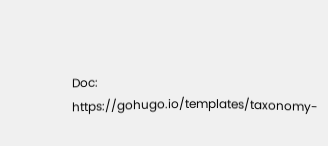Doc: https://gohugo.io/templates/taxonomy-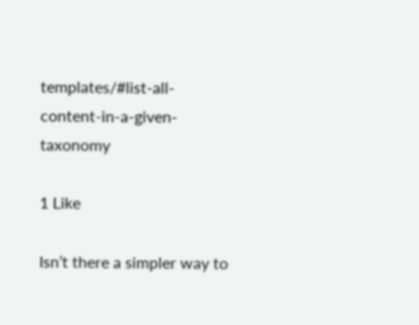templates/#list-all-content-in-a-given-taxonomy

1 Like

Isn’t there a simpler way to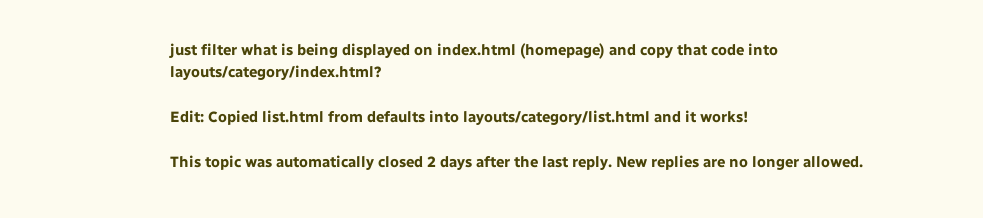just filter what is being displayed on index.html (homepage) and copy that code into layouts/category/index.html?

Edit: Copied list.html from defaults into layouts/category/list.html and it works!

This topic was automatically closed 2 days after the last reply. New replies are no longer allowed.